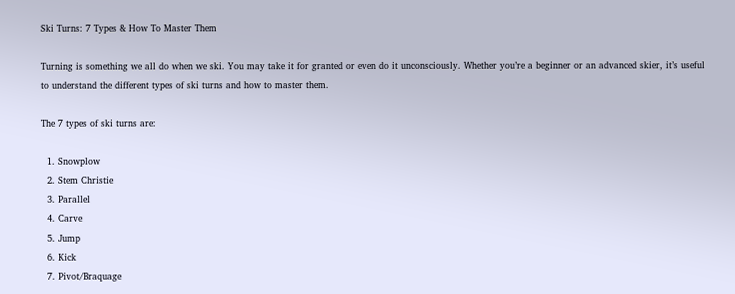Ski Turns: 7 Types & How To Master Them

Turning is something we all do when we ski. You may take it for granted or even do it unconsciously. Whether you’re a beginner or an advanced skier, it’s useful to understand the different types of ski turns and how to master them.

The 7 types of ski turns are:

  1. Snowplow
  2. Stem Christie
  3. Parallel
  4. Carve
  5. Jump
  6. Kick
  7. Pivot/Braquage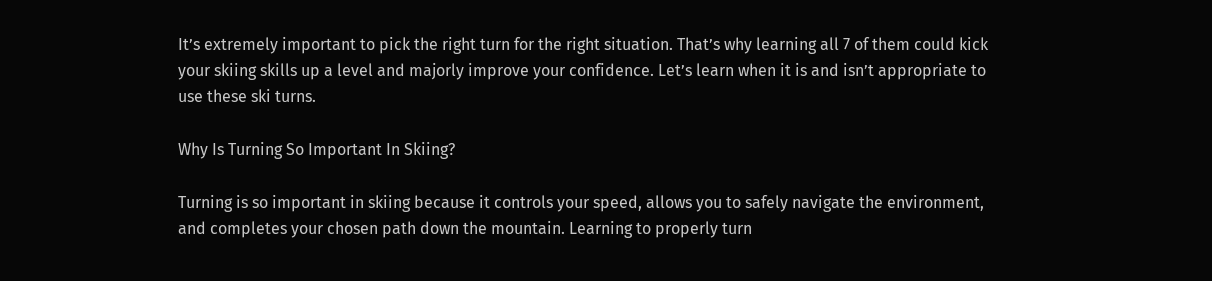It’s extremely important to pick the right turn for the right situation. That’s why learning all 7 of them could kick your skiing skills up a level and majorly improve your confidence. Let’s learn when it is and isn’t appropriate to use these ski turns.

Why Is Turning So Important In Skiing?

Turning is so important in skiing because it controls your speed, allows you to safely navigate the environment, and completes your chosen path down the mountain. Learning to properly turn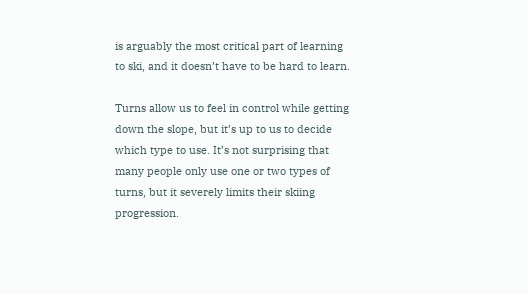is arguably the most critical part of learning to ski, and it doesn’t have to be hard to learn.

Turns allow us to feel in control while getting down the slope, but it’s up to us to decide which type to use. It’s not surprising that many people only use one or two types of turns, but it severely limits their skiing progression.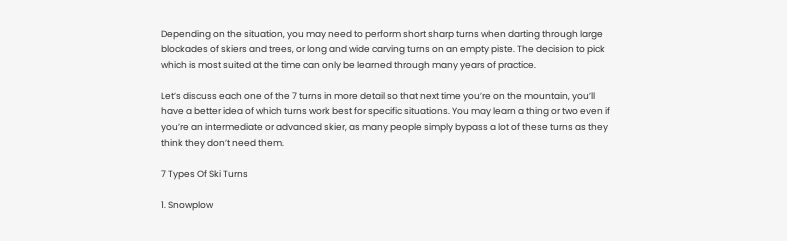Depending on the situation, you may need to perform short sharp turns when darting through large blockades of skiers and trees, or long and wide carving turns on an empty piste. The decision to pick which is most suited at the time can only be learned through many years of practice.

Let’s discuss each one of the 7 turns in more detail so that next time you’re on the mountain, you’ll have a better idea of which turns work best for specific situations. You may learn a thing or two even if you’re an intermediate or advanced skier, as many people simply bypass a lot of these turns as they think they don’t need them.

7 Types Of Ski Turns

1. Snowplow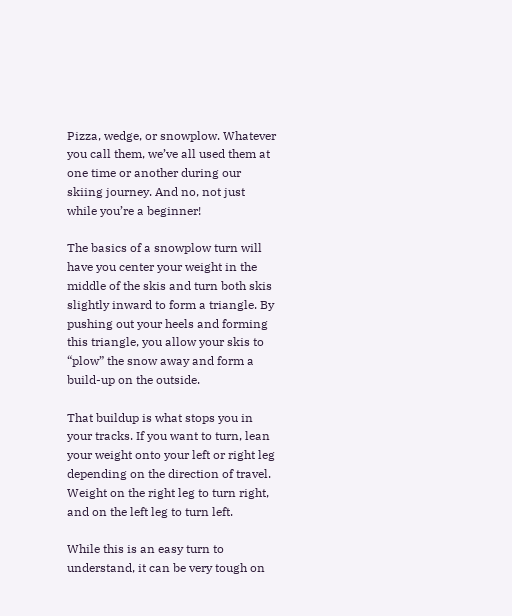Pizza, wedge, or snowplow. Whatever you call them, we’ve all used them at one time or another during our skiing journey. And no, not just while you’re a beginner!

The basics of a snowplow turn will have you center your weight in the middle of the skis and turn both skis slightly inward to form a triangle. By pushing out your heels and forming this triangle, you allow your skis to “plow” the snow away and form a build-up on the outside.

That buildup is what stops you in your tracks. If you want to turn, lean your weight onto your left or right leg depending on the direction of travel. Weight on the right leg to turn right, and on the left leg to turn left.

While this is an easy turn to understand, it can be very tough on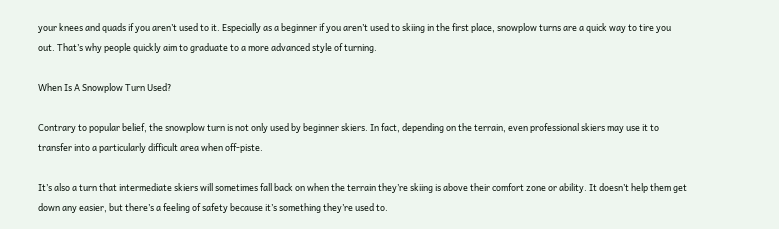your knees and quads if you aren’t used to it. Especially as a beginner if you aren’t used to skiing in the first place, snowplow turns are a quick way to tire you out. That’s why people quickly aim to graduate to a more advanced style of turning.

When Is A Snowplow Turn Used?

Contrary to popular belief, the snowplow turn is not only used by beginner skiers. In fact, depending on the terrain, even professional skiers may use it to transfer into a particularly difficult area when off-piste.

It’s also a turn that intermediate skiers will sometimes fall back on when the terrain they’re skiing is above their comfort zone or ability. It doesn’t help them get down any easier, but there’s a feeling of safety because it’s something they’re used to.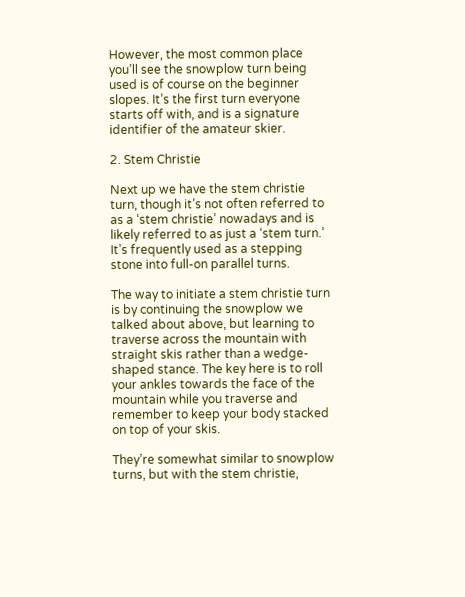However, the most common place you’ll see the snowplow turn being used is of course on the beginner slopes. It’s the first turn everyone starts off with, and is a signature identifier of the amateur skier.

2. Stem Christie

Next up we have the stem christie turn, though it’s not often referred to as a ‘stem christie’ nowadays and is likely referred to as just a ‘stem turn.’ It’s frequently used as a stepping stone into full-on parallel turns.

The way to initiate a stem christie turn is by continuing the snowplow we talked about above, but learning to traverse across the mountain with straight skis rather than a wedge-shaped stance. The key here is to roll your ankles towards the face of the mountain while you traverse and remember to keep your body stacked on top of your skis.

They’re somewhat similar to snowplow turns, but with the stem christie,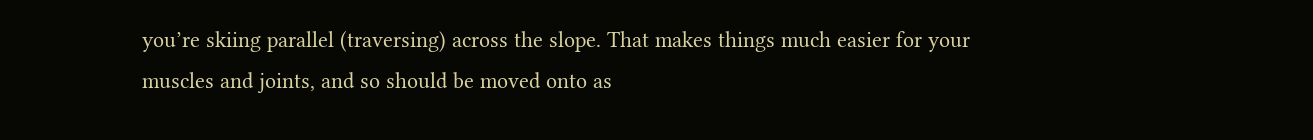you’re skiing parallel (traversing) across the slope. That makes things much easier for your muscles and joints, and so should be moved onto as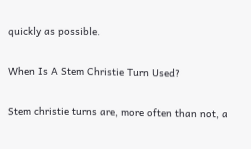quickly as possible.

When Is A Stem Christie Turn Used?

Stem christie turns are, more often than not, a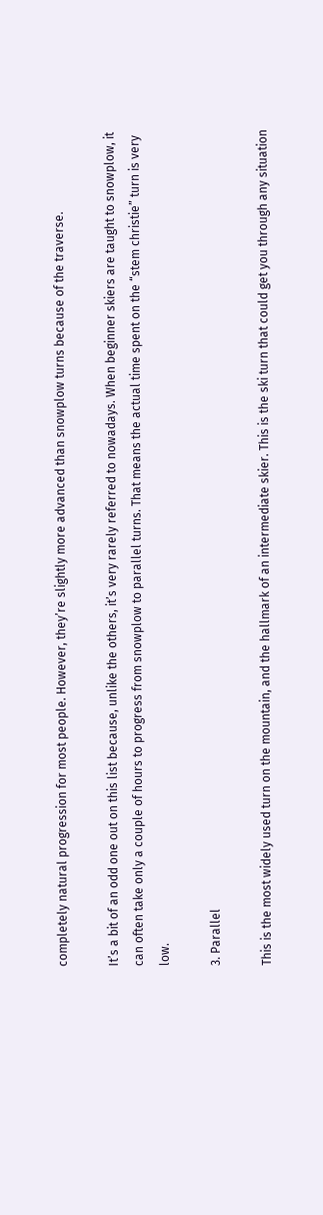completely natural progression for most people. However, they’re slightly more advanced than snowplow turns because of the traverse.

It’s a bit of an odd one out on this list because, unlike the others, it’s very rarely referred to nowadays. When beginner skiers are taught to snowplow, it can often take only a couple of hours to progress from snowplow to parallel turns. That means the actual time spent on the “stem christie” turn is very low.

3. Parallel

This is the most widely used turn on the mountain, and the hallmark of an intermediate skier. This is the ski turn that could get you through any situation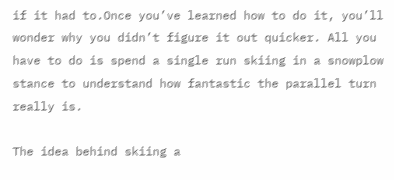if it had to.Once you’ve learned how to do it, you’ll wonder why you didn’t figure it out quicker. All you have to do is spend a single run skiing in a snowplow stance to understand how fantastic the parallel turn really is.

The idea behind skiing a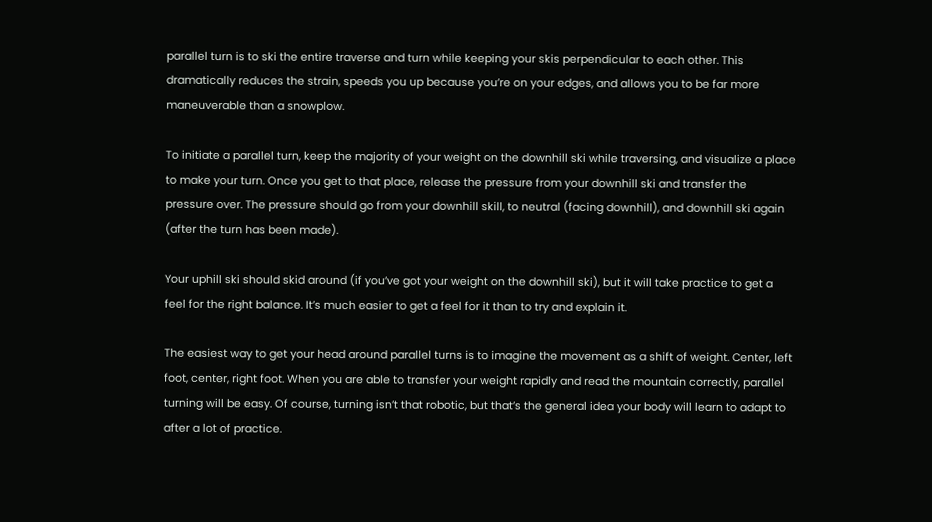parallel turn is to ski the entire traverse and turn while keeping your skis perpendicular to each other. This dramatically reduces the strain, speeds you up because you’re on your edges, and allows you to be far more maneuverable than a snowplow.

To initiate a parallel turn, keep the majority of your weight on the downhill ski while traversing, and visualize a place to make your turn. Once you get to that place, release the pressure from your downhill ski and transfer the pressure over. The pressure should go from your downhill skill, to neutral (facing downhill), and downhill ski again (after the turn has been made).

Your uphill ski should skid around (if you’ve got your weight on the downhill ski), but it will take practice to get a feel for the right balance. It’s much easier to get a feel for it than to try and explain it.

The easiest way to get your head around parallel turns is to imagine the movement as a shift of weight. Center, left foot, center, right foot. When you are able to transfer your weight rapidly and read the mountain correctly, parallel turning will be easy. Of course, turning isn’t that robotic, but that’s the general idea your body will learn to adapt to after a lot of practice.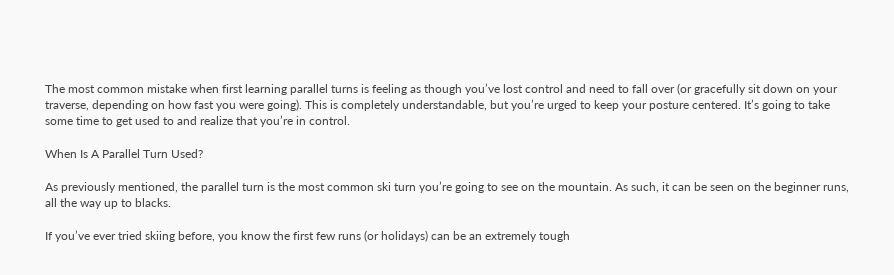The most common mistake when first learning parallel turns is feeling as though you’ve lost control and need to fall over (or gracefully sit down on your traverse, depending on how fast you were going). This is completely understandable, but you’re urged to keep your posture centered. It’s going to take some time to get used to and realize that you’re in control.

When Is A Parallel Turn Used?

As previously mentioned, the parallel turn is the most common ski turn you’re going to see on the mountain. As such, it can be seen on the beginner runs, all the way up to blacks.

If you’ve ever tried skiing before, you know the first few runs (or holidays) can be an extremely tough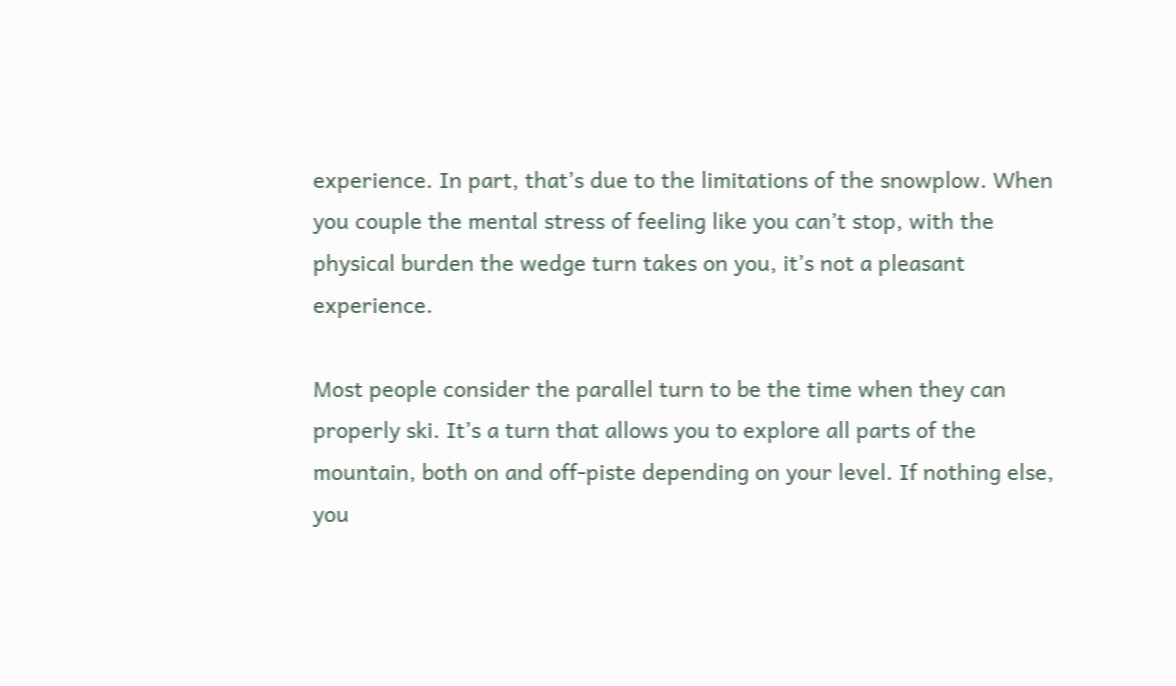experience. In part, that’s due to the limitations of the snowplow. When you couple the mental stress of feeling like you can’t stop, with the physical burden the wedge turn takes on you, it’s not a pleasant experience.

Most people consider the parallel turn to be the time when they can properly ski. It’s a turn that allows you to explore all parts of the mountain, both on and off-piste depending on your level. If nothing else, you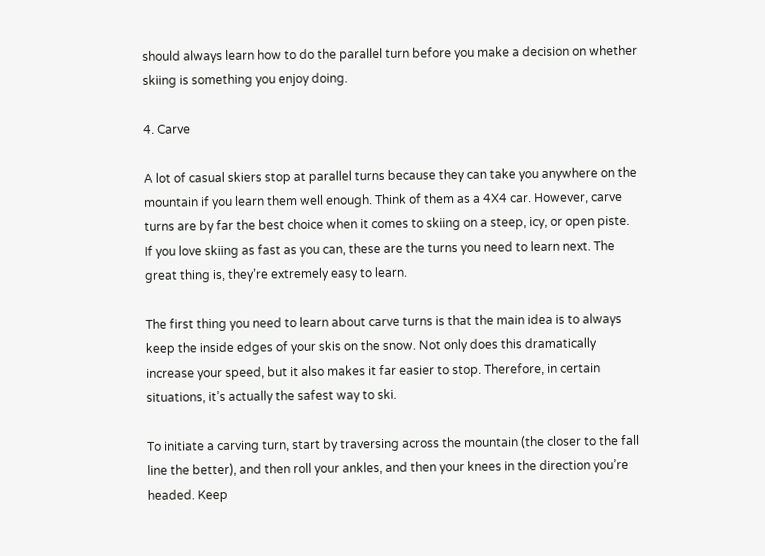should always learn how to do the parallel turn before you make a decision on whether skiing is something you enjoy doing.

4. Carve

A lot of casual skiers stop at parallel turns because they can take you anywhere on the mountain if you learn them well enough. Think of them as a 4X4 car. However, carve turns are by far the best choice when it comes to skiing on a steep, icy, or open piste. If you love skiing as fast as you can, these are the turns you need to learn next. The great thing is, they’re extremely easy to learn.

The first thing you need to learn about carve turns is that the main idea is to always keep the inside edges of your skis on the snow. Not only does this dramatically increase your speed, but it also makes it far easier to stop. Therefore, in certain situations, it’s actually the safest way to ski.

To initiate a carving turn, start by traversing across the mountain (the closer to the fall line the better), and then roll your ankles, and then your knees in the direction you’re headed. Keep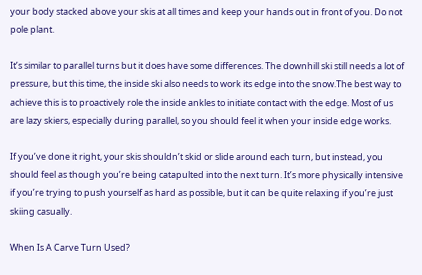your body stacked above your skis at all times and keep your hands out in front of you. Do not pole plant.

It’s similar to parallel turns but it does have some differences. The downhill ski still needs a lot of pressure, but this time, the inside ski also needs to work its edge into the snow.The best way to achieve this is to proactively role the inside ankles to initiate contact with the edge. Most of us are lazy skiers, especially during parallel, so you should feel it when your inside edge works.

If you’ve done it right, your skis shouldn’t skid or slide around each turn, but instead, you should feel as though you’re being catapulted into the next turn. It’s more physically intensive if you’re trying to push yourself as hard as possible, but it can be quite relaxing if you’re just skiing casually.

When Is A Carve Turn Used?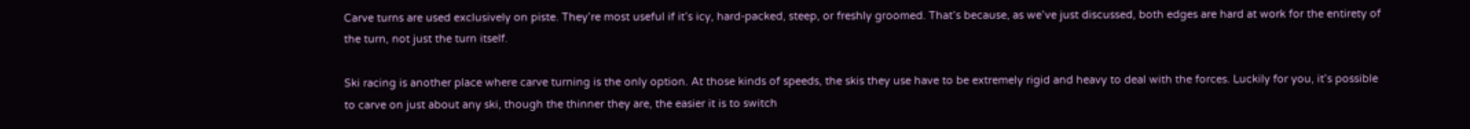Carve turns are used exclusively on piste. They’re most useful if it’s icy, hard-packed, steep, or freshly groomed. That’s because, as we’ve just discussed, both edges are hard at work for the entirety of the turn, not just the turn itself.

Ski racing is another place where carve turning is the only option. At those kinds of speeds, the skis they use have to be extremely rigid and heavy to deal with the forces. Luckily for you, it’s possible to carve on just about any ski, though the thinner they are, the easier it is to switch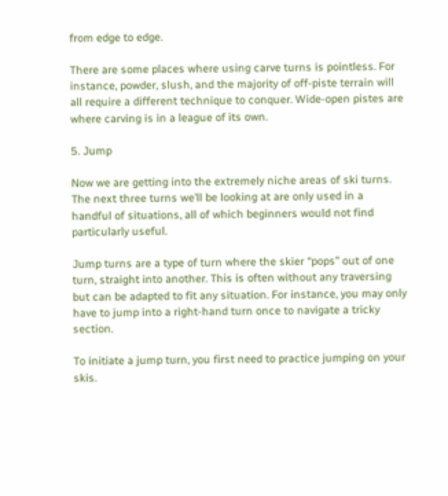from edge to edge.

There are some places where using carve turns is pointless. For instance, powder, slush, and the majority of off-piste terrain will all require a different technique to conquer. Wide-open pistes are where carving is in a league of its own.

5. Jump

Now we are getting into the extremely niche areas of ski turns. The next three turns we’ll be looking at are only used in a handful of situations, all of which beginners would not find particularly useful.

Jump turns are a type of turn where the skier “pops” out of one turn, straight into another. This is often without any traversing but can be adapted to fit any situation. For instance, you may only have to jump into a right-hand turn once to navigate a tricky section.

To initiate a jump turn, you first need to practice jumping on your skis.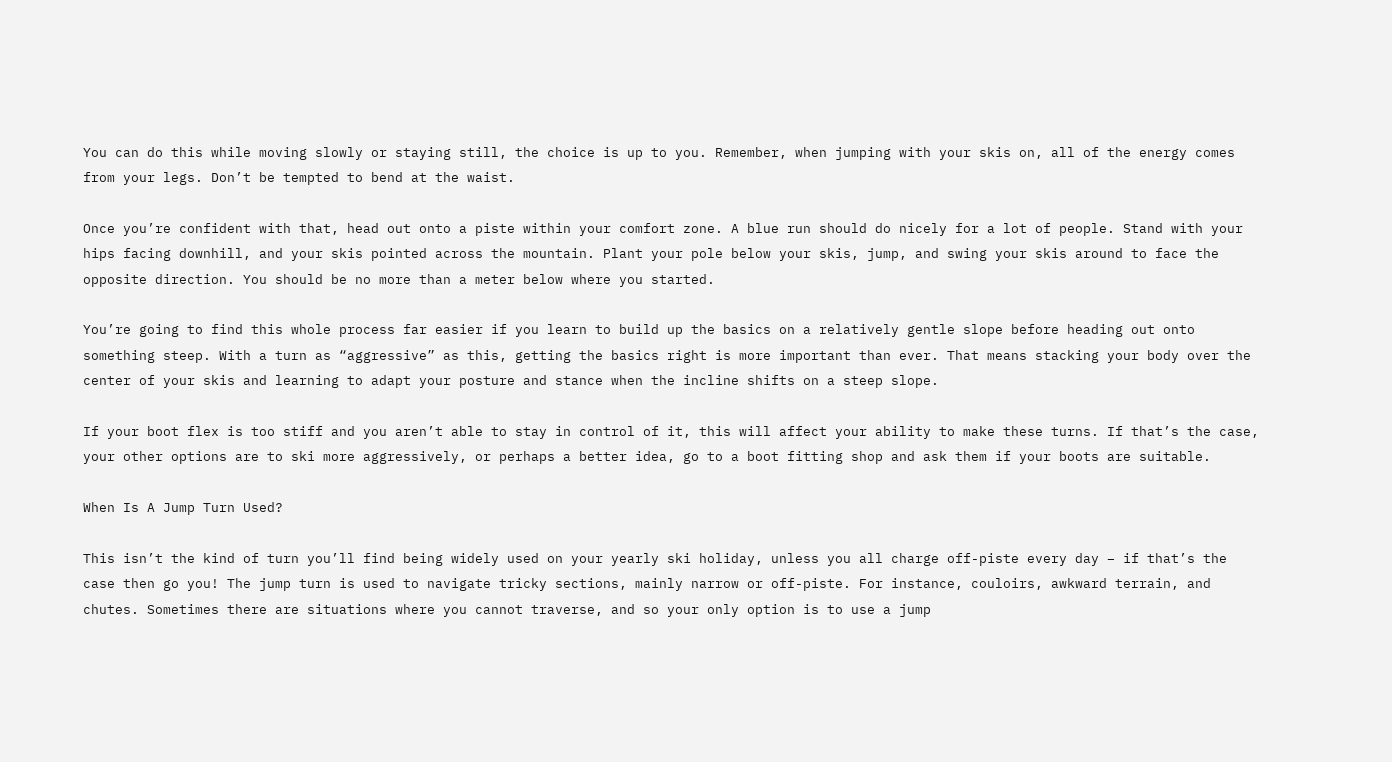You can do this while moving slowly or staying still, the choice is up to you. Remember, when jumping with your skis on, all of the energy comes from your legs. Don’t be tempted to bend at the waist.

Once you’re confident with that, head out onto a piste within your comfort zone. A blue run should do nicely for a lot of people. Stand with your hips facing downhill, and your skis pointed across the mountain. Plant your pole below your skis, jump, and swing your skis around to face the opposite direction. You should be no more than a meter below where you started.

You’re going to find this whole process far easier if you learn to build up the basics on a relatively gentle slope before heading out onto something steep. With a turn as “aggressive” as this, getting the basics right is more important than ever. That means stacking your body over the center of your skis and learning to adapt your posture and stance when the incline shifts on a steep slope.

If your boot flex is too stiff and you aren’t able to stay in control of it, this will affect your ability to make these turns. If that’s the case, your other options are to ski more aggressively, or perhaps a better idea, go to a boot fitting shop and ask them if your boots are suitable.

When Is A Jump Turn Used?

This isn’t the kind of turn you’ll find being widely used on your yearly ski holiday, unless you all charge off-piste every day – if that’s the case then go you! The jump turn is used to navigate tricky sections, mainly narrow or off-piste. For instance, couloirs, awkward terrain, and chutes. Sometimes there are situations where you cannot traverse, and so your only option is to use a jump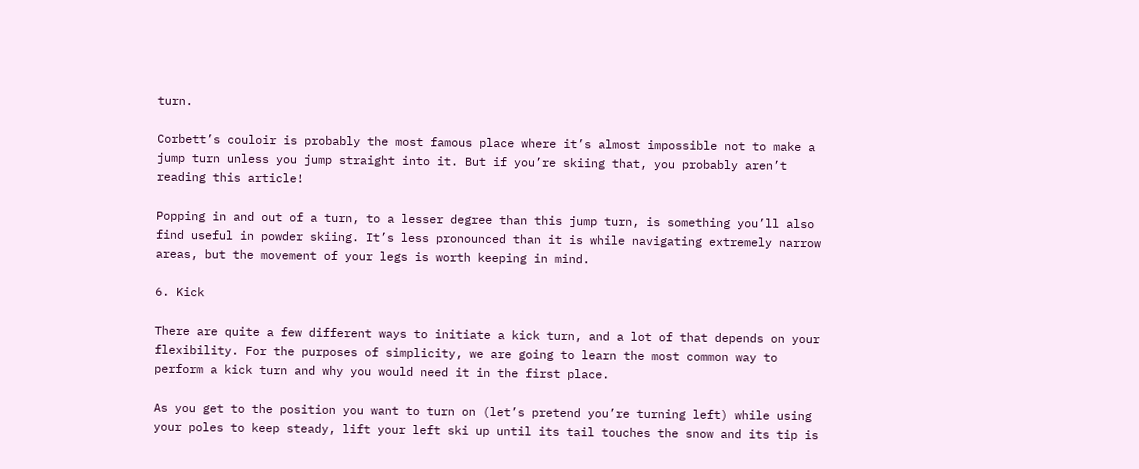turn.

Corbett’s couloir is probably the most famous place where it’s almost impossible not to make a jump turn unless you jump straight into it. But if you’re skiing that, you probably aren’t reading this article!

Popping in and out of a turn, to a lesser degree than this jump turn, is something you’ll also find useful in powder skiing. It’s less pronounced than it is while navigating extremely narrow areas, but the movement of your legs is worth keeping in mind.

6. Kick

There are quite a few different ways to initiate a kick turn, and a lot of that depends on your flexibility. For the purposes of simplicity, we are going to learn the most common way to perform a kick turn and why you would need it in the first place.

As you get to the position you want to turn on (let’s pretend you’re turning left) while using your poles to keep steady, lift your left ski up until its tail touches the snow and its tip is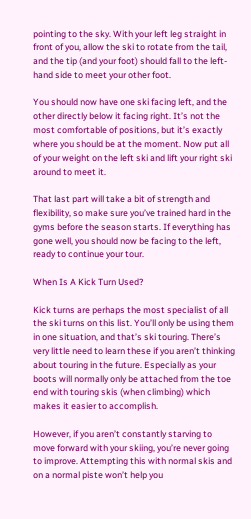pointing to the sky. With your left leg straight in front of you, allow the ski to rotate from the tail, and the tip (and your foot) should fall to the left-hand side to meet your other foot.

You should now have one ski facing left, and the other directly below it facing right. It’s not the most comfortable of positions, but it’s exactly where you should be at the moment. Now put all of your weight on the left ski and lift your right ski around to meet it.

That last part will take a bit of strength and flexibility, so make sure you’ve trained hard in the gyms before the season starts. If everything has gone well, you should now be facing to the left, ready to continue your tour.

When Is A Kick Turn Used?

Kick turns are perhaps the most specialist of all the ski turns on this list. You’ll only be using them in one situation, and that’s ski touring. There’s very little need to learn these if you aren’t thinking about touring in the future. Especially as your boots will normally only be attached from the toe end with touring skis (when climbing) which makes it easier to accomplish.

However, if you aren’t constantly starving to move forward with your skiing, you’re never going to improve. Attempting this with normal skis and on a normal piste won’t help you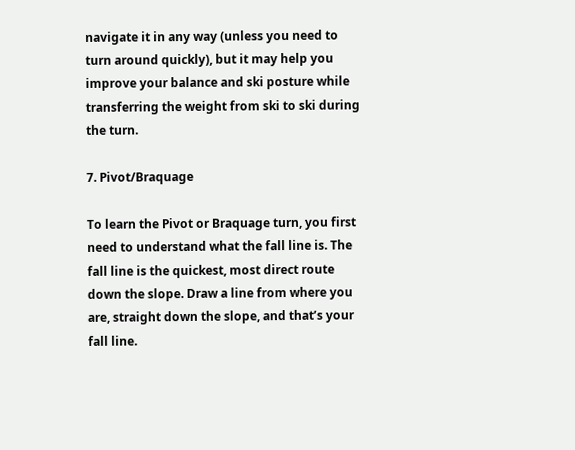navigate it in any way (unless you need to turn around quickly), but it may help you improve your balance and ski posture while transferring the weight from ski to ski during the turn.

7. Pivot/Braquage

To learn the Pivot or Braquage turn, you first need to understand what the fall line is. The fall line is the quickest, most direct route down the slope. Draw a line from where you are, straight down the slope, and that’s your fall line.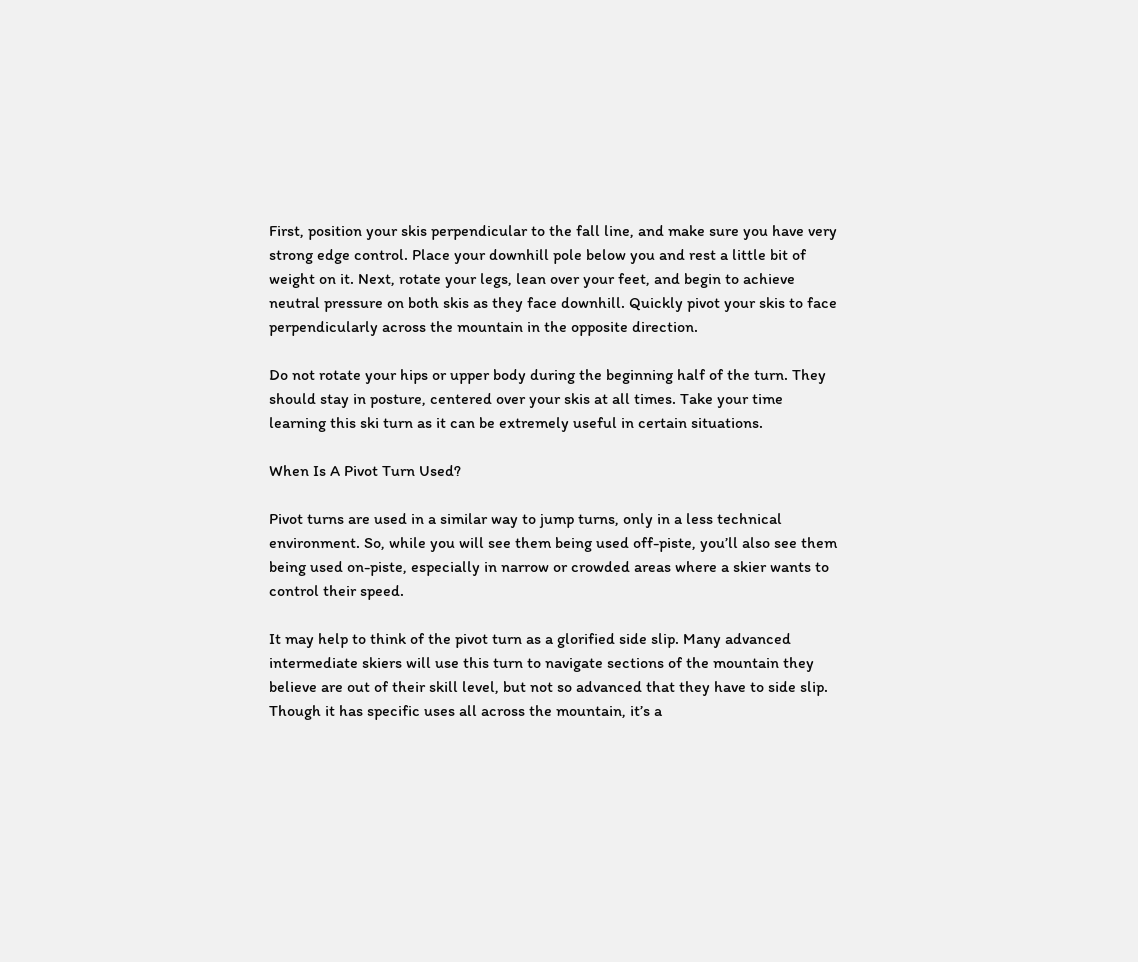First, position your skis perpendicular to the fall line, and make sure you have very strong edge control. Place your downhill pole below you and rest a little bit of weight on it. Next, rotate your legs, lean over your feet, and begin to achieve neutral pressure on both skis as they face downhill. Quickly pivot your skis to face perpendicularly across the mountain in the opposite direction.

Do not rotate your hips or upper body during the beginning half of the turn. They should stay in posture, centered over your skis at all times. Take your time learning this ski turn as it can be extremely useful in certain situations.

When Is A Pivot Turn Used?

Pivot turns are used in a similar way to jump turns, only in a less technical environment. So, while you will see them being used off-piste, you’ll also see them being used on-piste, especially in narrow or crowded areas where a skier wants to control their speed.

It may help to think of the pivot turn as a glorified side slip. Many advanced intermediate skiers will use this turn to navigate sections of the mountain they believe are out of their skill level, but not so advanced that they have to side slip. Though it has specific uses all across the mountain, it’s a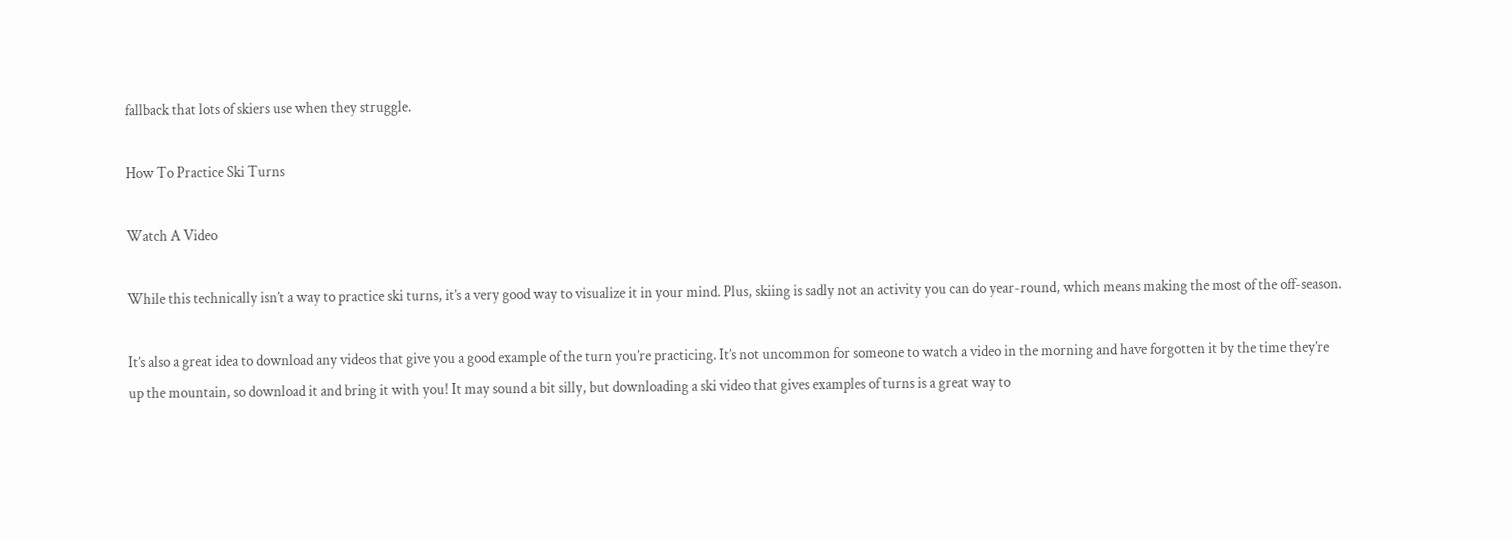fallback that lots of skiers use when they struggle.

How To Practice Ski Turns

Watch A Video

While this technically isn’t a way to practice ski turns, it’s a very good way to visualize it in your mind. Plus, skiing is sadly not an activity you can do year-round, which means making the most of the off-season.

It’s also a great idea to download any videos that give you a good example of the turn you’re practicing. It’s not uncommon for someone to watch a video in the morning and have forgotten it by the time they’re up the mountain, so download it and bring it with you! It may sound a bit silly, but downloading a ski video that gives examples of turns is a great way to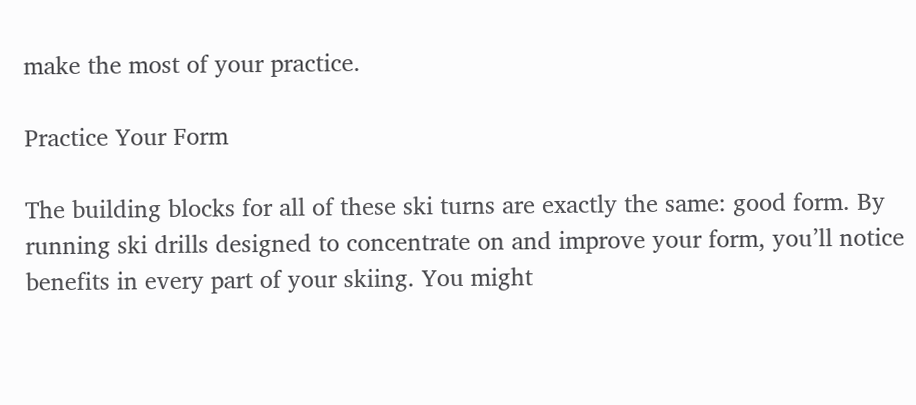make the most of your practice.

Practice Your Form

The building blocks for all of these ski turns are exactly the same: good form. By running ski drills designed to concentrate on and improve your form, you’ll notice benefits in every part of your skiing. You might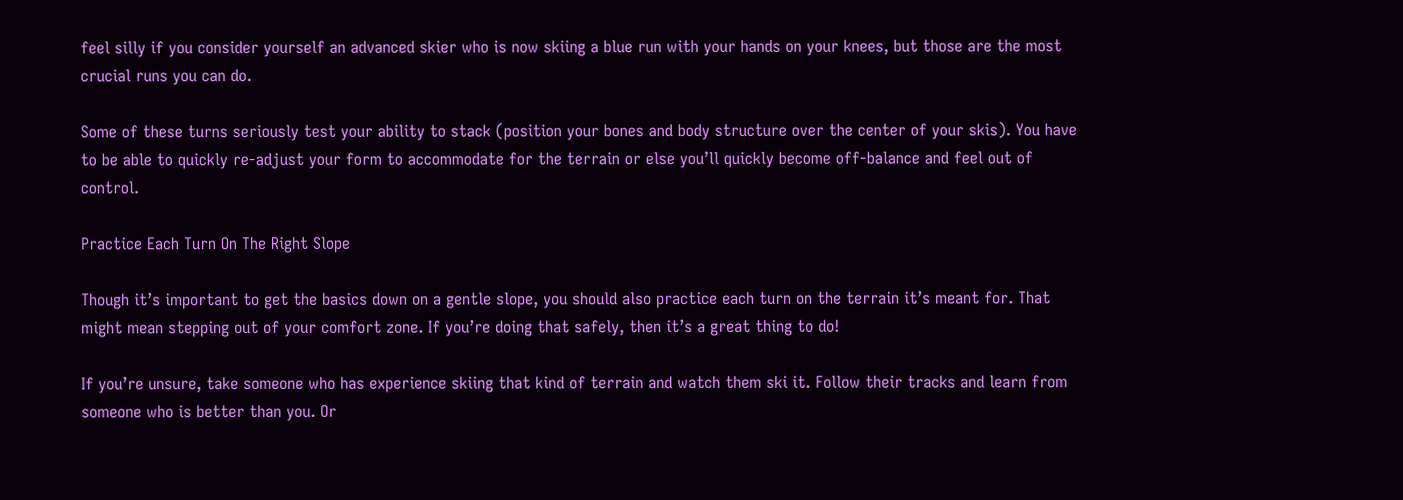feel silly if you consider yourself an advanced skier who is now skiing a blue run with your hands on your knees, but those are the most crucial runs you can do.

Some of these turns seriously test your ability to stack (position your bones and body structure over the center of your skis). You have to be able to quickly re-adjust your form to accommodate for the terrain or else you’ll quickly become off-balance and feel out of control.

Practice Each Turn On The Right Slope

Though it’s important to get the basics down on a gentle slope, you should also practice each turn on the terrain it’s meant for. That might mean stepping out of your comfort zone. If you’re doing that safely, then it’s a great thing to do!

If you’re unsure, take someone who has experience skiing that kind of terrain and watch them ski it. Follow their tracks and learn from someone who is better than you. Or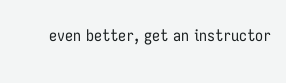even better, get an instructor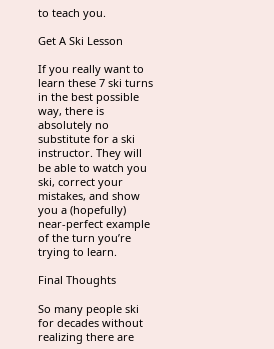to teach you.

Get A Ski Lesson

If you really want to learn these 7 ski turns in the best possible way, there is absolutely no substitute for a ski instructor. They will be able to watch you ski, correct your mistakes, and show you a (hopefully) near-perfect example of the turn you’re trying to learn.

Final Thoughts

So many people ski for decades without realizing there are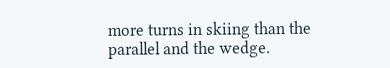more turns in skiing than the parallel and the wedge.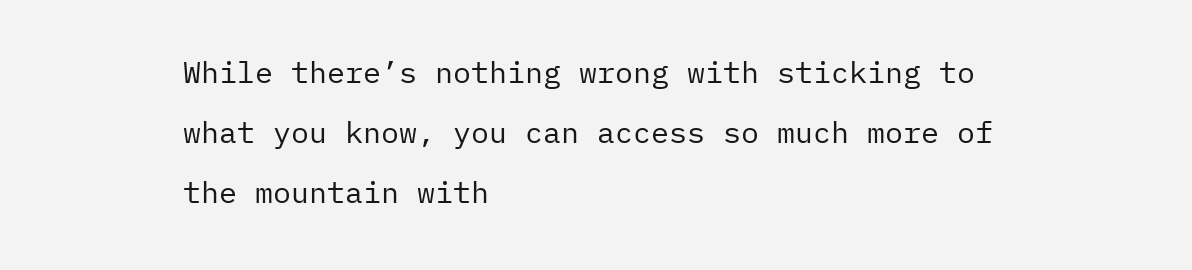While there’s nothing wrong with sticking to what you know, you can access so much more of the mountain with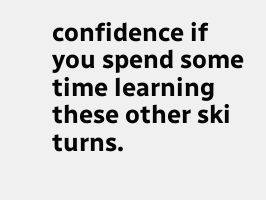confidence if you spend some time learning these other ski turns.